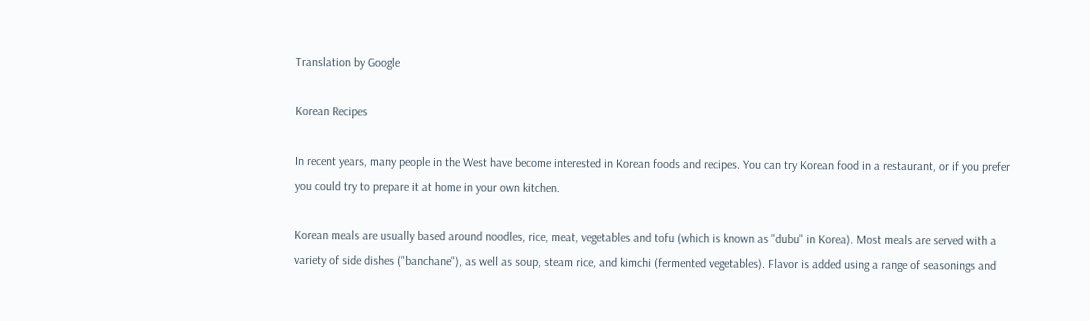Translation by Google

Korean Recipes

In recent years, many people in the West have become interested in Korean foods and recipes. You can try Korean food in a restaurant, or if you prefer you could try to prepare it at home in your own kitchen.

Korean meals are usually based around noodles, rice, meat, vegetables and tofu (which is known as "dubu" in Korea). Most meals are served with a variety of side dishes ("banchane"), as well as soup, steam rice, and kimchi (fermented vegetables). Flavor is added using a range of seasonings and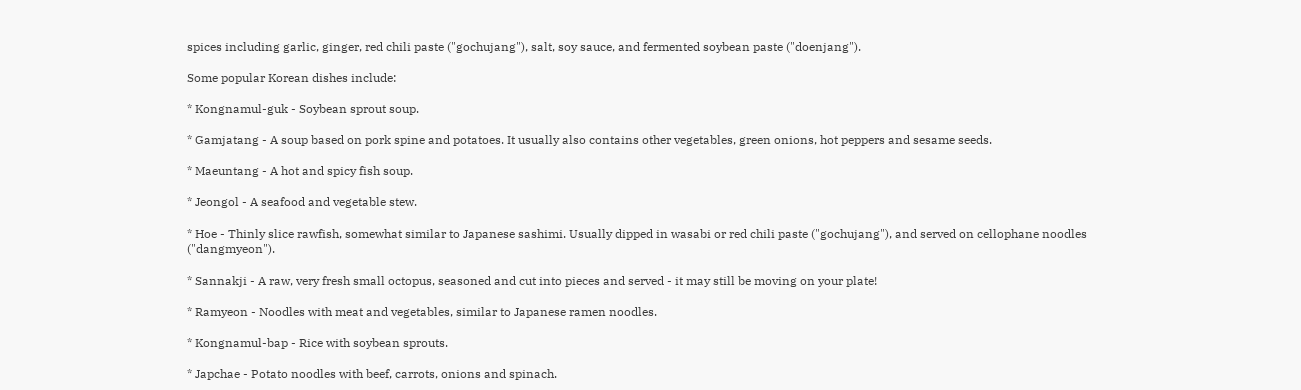spices including garlic, ginger, red chili paste ("gochujang"), salt, soy sauce, and fermented soybean paste ("doenjang").

Some popular Korean dishes include:

* Kongnamul-guk - Soybean sprout soup.

* Gamjatang - A soup based on pork spine and potatoes. It usually also contains other vegetables, green onions, hot peppers and sesame seeds.

* Maeuntang - A hot and spicy fish soup.

* Jeongol - A seafood and vegetable stew.

* Hoe - Thinly slice rawfish, somewhat similar to Japanese sashimi. Usually dipped in wasabi or red chili paste ("gochujang"), and served on cellophane noodles ("dangmyeon").

* Sannakji - A raw, very fresh small octopus, seasoned and cut into pieces and served - it may still be moving on your plate!

* Ramyeon - Noodles with meat and vegetables, similar to Japanese ramen noodles.

* Kongnamul-bap - Rice with soybean sprouts.

* Japchae - Potato noodles with beef, carrots, onions and spinach.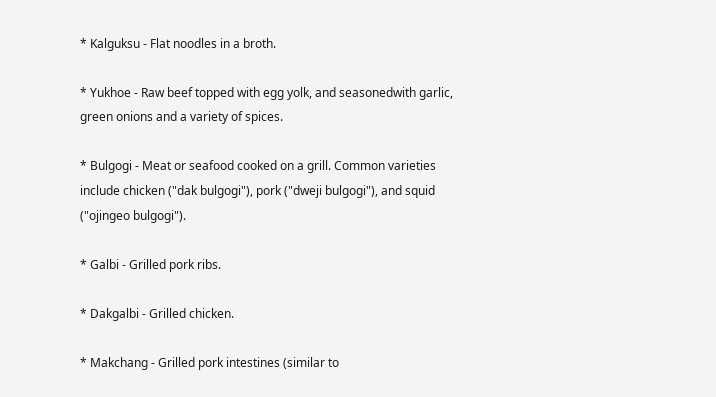* Kalguksu - Flat noodles in a broth.

* Yukhoe - Raw beef topped with egg yolk, and seasonedwith garlic, green onions and a variety of spices.

* Bulgogi - Meat or seafood cooked on a grill. Common varieties include chicken ("dak bulgogi"), pork ("dweji bulgogi"), and squid ("ojingeo bulgogi").

* Galbi - Grilled pork ribs.

* Dakgalbi - Grilled chicken.

* Makchang - Grilled pork intestines (similar to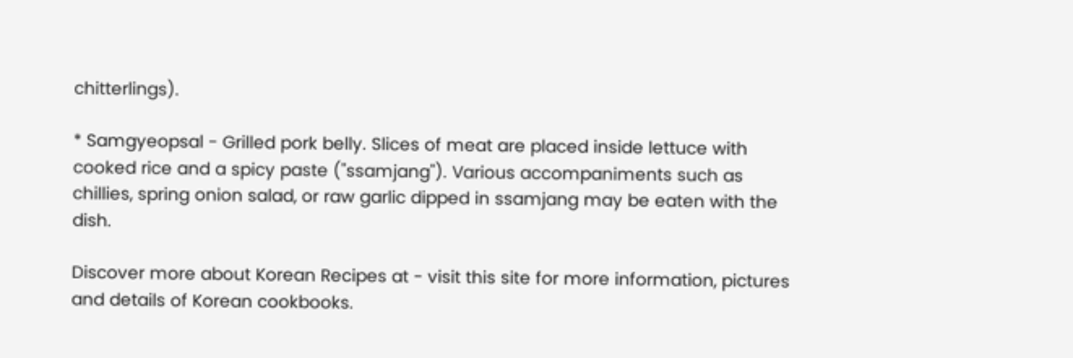chitterlings).

* Samgyeopsal - Grilled pork belly. Slices of meat are placed inside lettuce with cooked rice and a spicy paste ("ssamjang"). Various accompaniments such as chillies, spring onion salad, or raw garlic dipped in ssamjang may be eaten with the dish.

Discover more about Korean Recipes at - visit this site for more information, pictures and details of Korean cookbooks.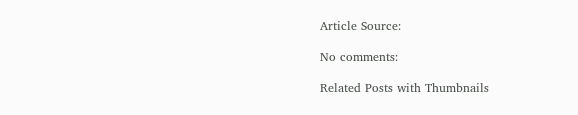Article Source:

No comments:

Related Posts with Thumbnails